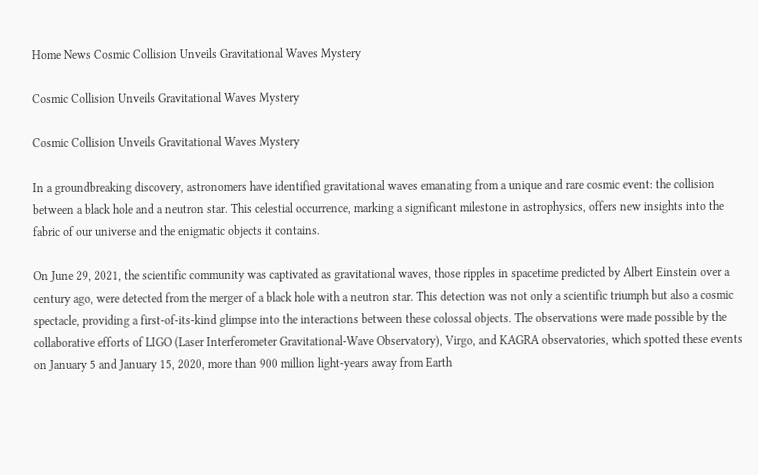Home News Cosmic Collision Unveils Gravitational Waves Mystery

Cosmic Collision Unveils Gravitational Waves Mystery

Cosmic Collision Unveils Gravitational Waves Mystery

In a groundbreaking discovery, astronomers have identified gravitational waves emanating from a unique and rare cosmic event: the collision between a black hole and a neutron star. This celestial occurrence, marking a significant milestone in astrophysics, offers new insights into the fabric of our universe and the enigmatic objects it contains.

On June 29, 2021, the scientific community was captivated as gravitational waves, those ripples in spacetime predicted by Albert Einstein over a century ago, were detected from the merger of a black hole with a neutron star. This detection was not only a scientific triumph but also a cosmic spectacle, providing a first-of-its-kind glimpse into the interactions between these colossal objects. The observations were made possible by the collaborative efforts of LIGO (Laser Interferometer Gravitational-Wave Observatory), Virgo, and KAGRA observatories, which spotted these events on January 5 and January 15, 2020, more than 900 million light-years away from Earth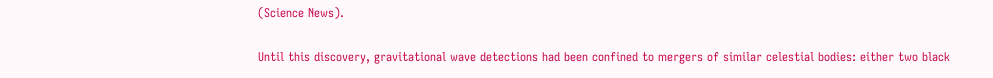(Science News).

Until this discovery, gravitational wave detections had been confined to mergers of similar celestial bodies: either two black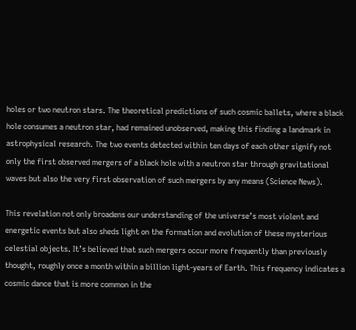holes or two neutron stars. The theoretical predictions of such cosmic ballets, where a black hole consumes a neutron star, had remained unobserved, making this finding a landmark in astrophysical research. The two events detected within ten days of each other signify not only the first observed mergers of a black hole with a neutron star through gravitational waves but also the very first observation of such mergers by any means (Science News).

This revelation not only broadens our understanding of the universe’s most violent and energetic events but also sheds light on the formation and evolution of these mysterious celestial objects. It’s believed that such mergers occur more frequently than previously thought, roughly once a month within a billion light-years of Earth. This frequency indicates a cosmic dance that is more common in the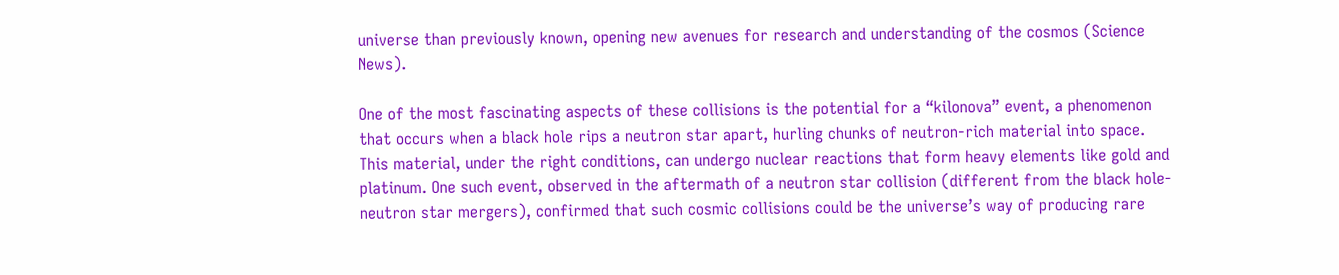universe than previously known, opening new avenues for research and understanding of the cosmos (Science News).

One of the most fascinating aspects of these collisions is the potential for a “kilonova” event, a phenomenon that occurs when a black hole rips a neutron star apart, hurling chunks of neutron-rich material into space. This material, under the right conditions, can undergo nuclear reactions that form heavy elements like gold and platinum. One such event, observed in the aftermath of a neutron star collision (different from the black hole-neutron star mergers), confirmed that such cosmic collisions could be the universe’s way of producing rare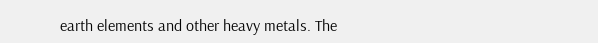earth elements and other heavy metals. The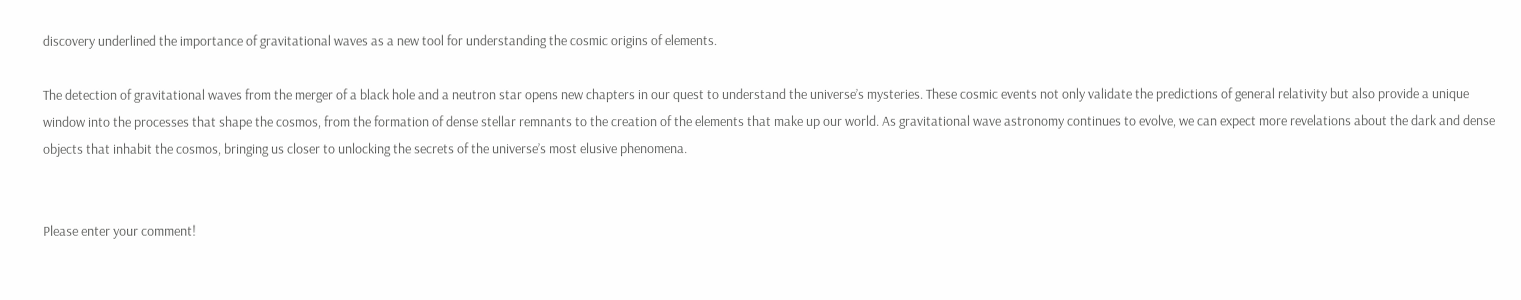discovery underlined the importance of gravitational waves as a new tool for understanding the cosmic origins of elements.

The detection of gravitational waves from the merger of a black hole and a neutron star opens new chapters in our quest to understand the universe’s mysteries. These cosmic events not only validate the predictions of general relativity but also provide a unique window into the processes that shape the cosmos, from the formation of dense stellar remnants to the creation of the elements that make up our world. As gravitational wave astronomy continues to evolve, we can expect more revelations about the dark and dense objects that inhabit the cosmos, bringing us closer to unlocking the secrets of the universe’s most elusive phenomena.


Please enter your comment!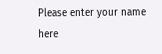Please enter your name here